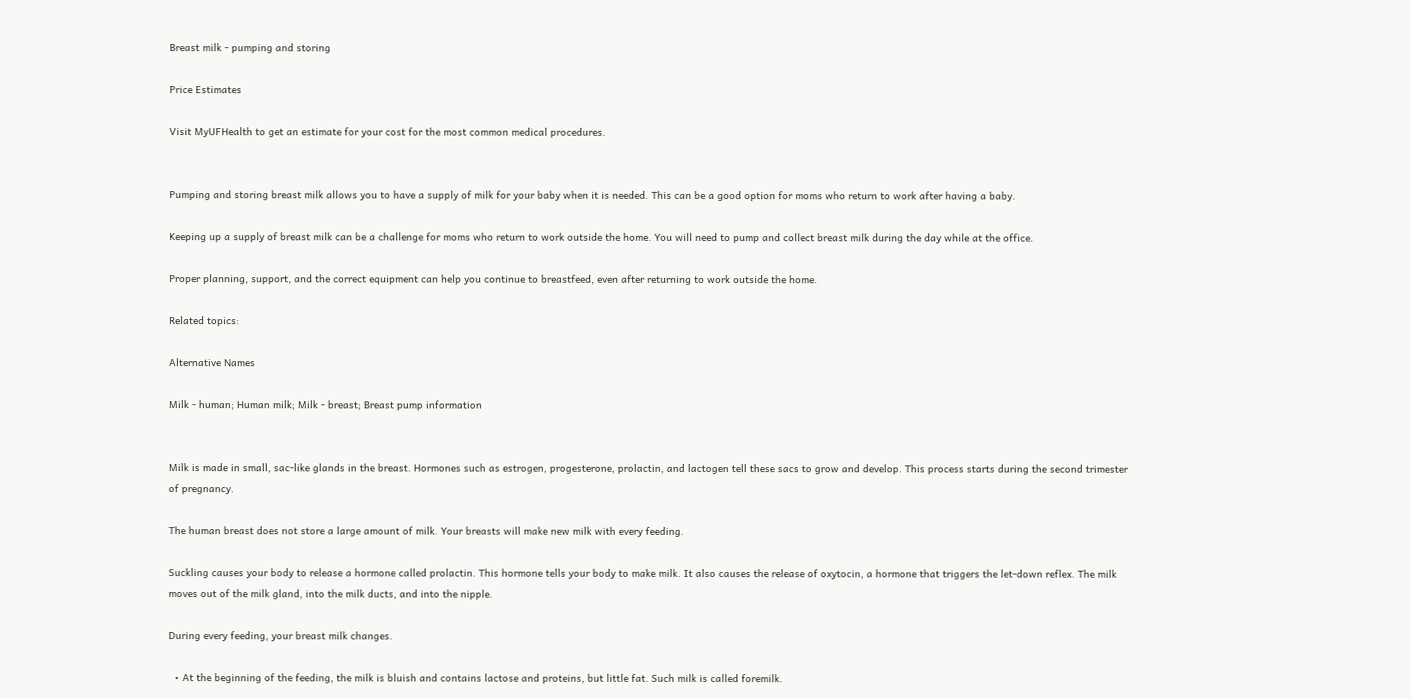Breast milk - pumping and storing

Price Estimates

Visit MyUFHealth to get an estimate for your cost for the most common medical procedures.


Pumping and storing breast milk allows you to have a supply of milk for your baby when it is needed. This can be a good option for moms who return to work after having a baby.

Keeping up a supply of breast milk can be a challenge for moms who return to work outside the home. You will need to pump and collect breast milk during the day while at the office.

Proper planning, support, and the correct equipment can help you continue to breastfeed, even after returning to work outside the home.

Related topics:

Alternative Names

Milk - human; Human milk; Milk - breast; Breast pump information


Milk is made in small, sac-like glands in the breast. Hormones such as estrogen, progesterone, prolactin, and lactogen tell these sacs to grow and develop. This process starts during the second trimester of pregnancy.

The human breast does not store a large amount of milk. Your breasts will make new milk with every feeding.

Suckling causes your body to release a hormone called prolactin. This hormone tells your body to make milk. It also causes the release of oxytocin, a hormone that triggers the let-down reflex. The milk moves out of the milk gland, into the milk ducts, and into the nipple.

During every feeding, your breast milk changes.

  • At the beginning of the feeding, the milk is bluish and contains lactose and proteins, but little fat. Such milk is called foremilk.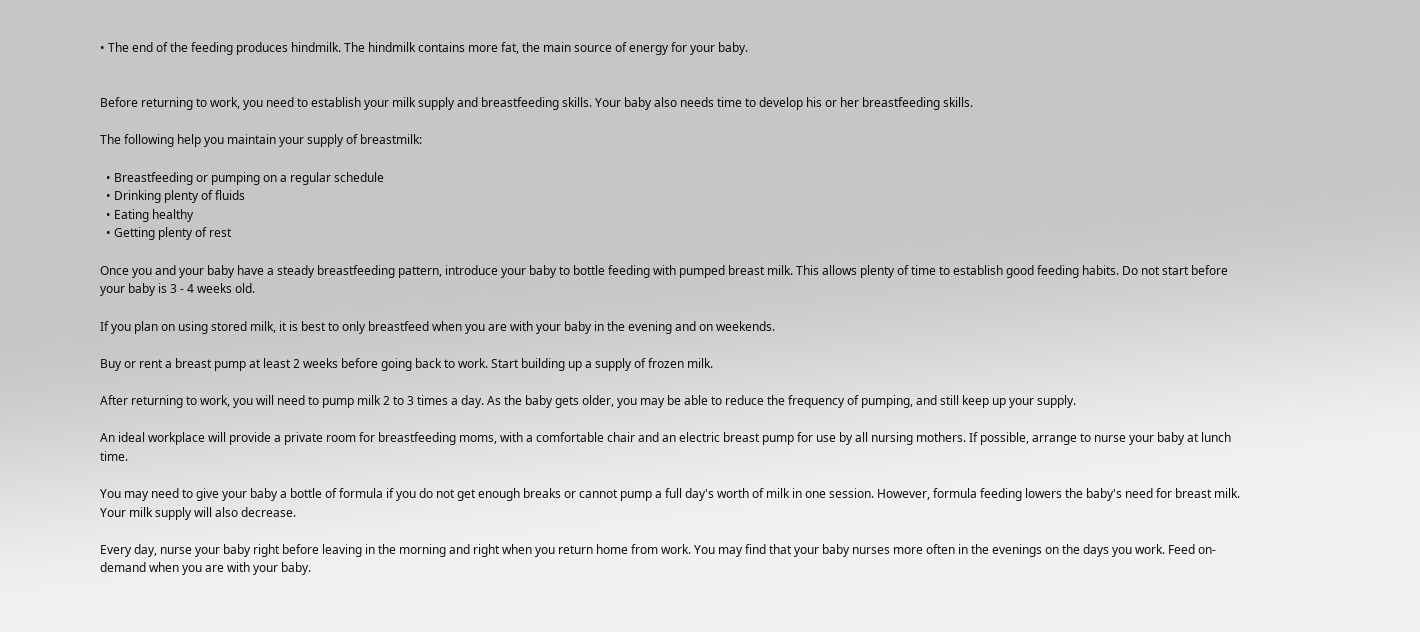• The end of the feeding produces hindmilk. The hindmilk contains more fat, the main source of energy for your baby.


Before returning to work, you need to establish your milk supply and breastfeeding skills. Your baby also needs time to develop his or her breastfeeding skills.

The following help you maintain your supply of breastmilk:

  • Breastfeeding or pumping on a regular schedule
  • Drinking plenty of fluids
  • Eating healthy
  • Getting plenty of rest

Once you and your baby have a steady breastfeeding pattern, introduce your baby to bottle feeding with pumped breast milk. This allows plenty of time to establish good feeding habits. Do not start before your baby is 3 - 4 weeks old.

If you plan on using stored milk, it is best to only breastfeed when you are with your baby in the evening and on weekends.

Buy or rent a breast pump at least 2 weeks before going back to work. Start building up a supply of frozen milk.

After returning to work, you will need to pump milk 2 to 3 times a day. As the baby gets older, you may be able to reduce the frequency of pumping, and still keep up your supply.

An ideal workplace will provide a private room for breastfeeding moms, with a comfortable chair and an electric breast pump for use by all nursing mothers. If possible, arrange to nurse your baby at lunch time.

You may need to give your baby a bottle of formula if you do not get enough breaks or cannot pump a full day's worth of milk in one session. However, formula feeding lowers the baby's need for breast milk. Your milk supply will also decrease.

Every day, nurse your baby right before leaving in the morning and right when you return home from work. You may find that your baby nurses more often in the evenings on the days you work. Feed on-demand when you are with your baby.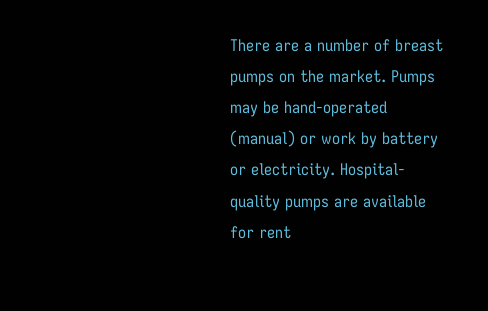There are a number of breast pumps on the market. Pumps may be hand-operated (manual) or work by battery or electricity. Hospital-quality pumps are available for rent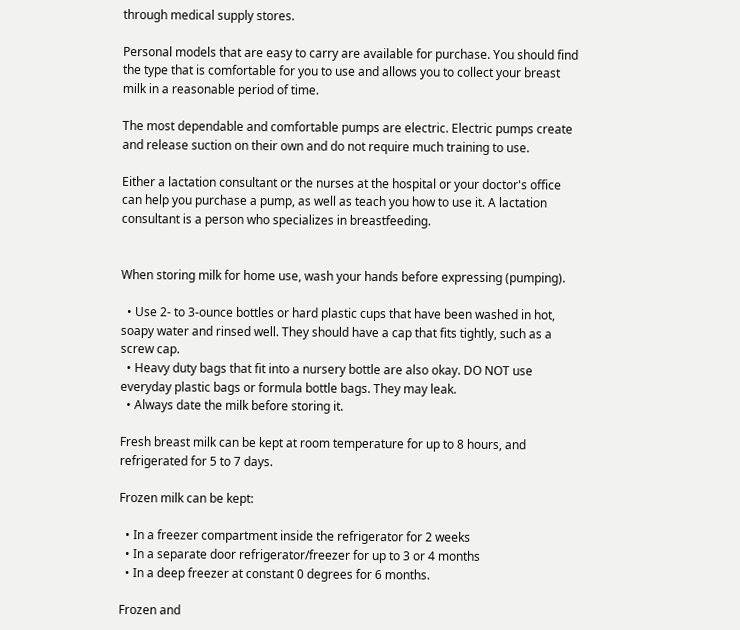through medical supply stores.

Personal models that are easy to carry are available for purchase. You should find the type that is comfortable for you to use and allows you to collect your breast milk in a reasonable period of time.

The most dependable and comfortable pumps are electric. Electric pumps create and release suction on their own and do not require much training to use.

Either a lactation consultant or the nurses at the hospital or your doctor's office can help you purchase a pump, as well as teach you how to use it. A lactation consultant is a person who specializes in breastfeeding.


When storing milk for home use, wash your hands before expressing (pumping).

  • Use 2- to 3-ounce bottles or hard plastic cups that have been washed in hot, soapy water and rinsed well. They should have a cap that fits tightly, such as a screw cap.
  • Heavy duty bags that fit into a nursery bottle are also okay. DO NOT use everyday plastic bags or formula bottle bags. They may leak.
  • Always date the milk before storing it.

Fresh breast milk can be kept at room temperature for up to 8 hours, and refrigerated for 5 to 7 days.

Frozen milk can be kept:

  • In a freezer compartment inside the refrigerator for 2 weeks
  • In a separate door refrigerator/freezer for up to 3 or 4 months
  • In a deep freezer at constant 0 degrees for 6 months.

Frozen and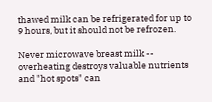thawed milk can be refrigerated for up to 9 hours, but it should not be refrozen.

Never microwave breast milk -- overheating destroys valuable nutrients and "hot spots" can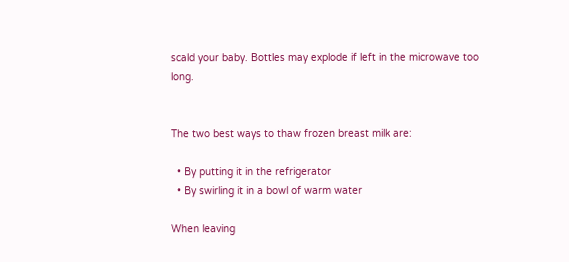scald your baby. Bottles may explode if left in the microwave too long.


The two best ways to thaw frozen breast milk are:

  • By putting it in the refrigerator
  • By swirling it in a bowl of warm water

When leaving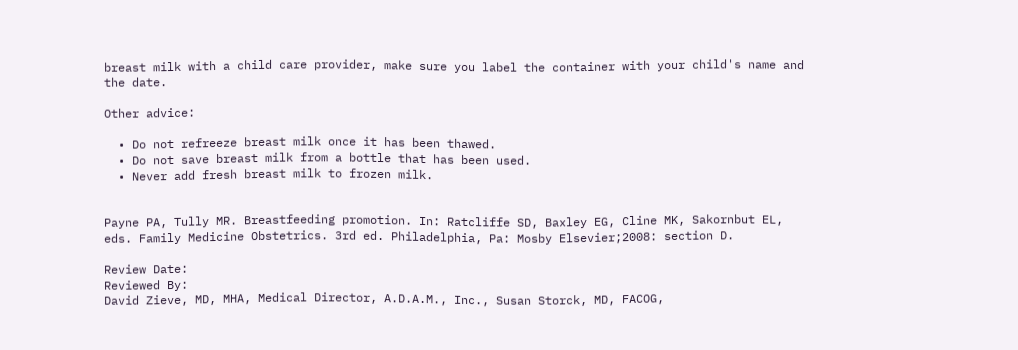breast milk with a child care provider, make sure you label the container with your child's name and the date.

Other advice:

  • Do not refreeze breast milk once it has been thawed.
  • Do not save breast milk from a bottle that has been used.
  • Never add fresh breast milk to frozen milk.


Payne PA, Tully MR. Breastfeeding promotion. In: Ratcliffe SD, Baxley EG, Cline MK, Sakornbut EL, eds. Family Medicine Obstetrics. 3rd ed. Philadelphia, Pa: Mosby Elsevier;2008: section D.

Review Date:
Reviewed By:
David Zieve, MD, MHA, Medical Director, A.D.A.M., Inc., Susan Storck, MD, FACOG,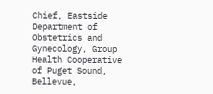Chief, Eastside Department of Obstetrics and Gynecology, Group Health Cooperative of Puget Sound, Bellevue,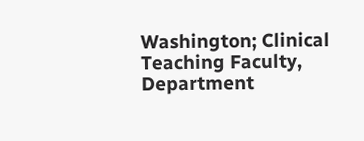Washington; Clinical Teaching Faculty, Department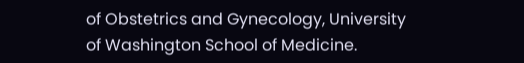of Obstetrics and Gynecology, University of Washington School of Medicine.